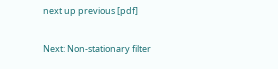next up previous [pdf]

Next: Non-stationary filter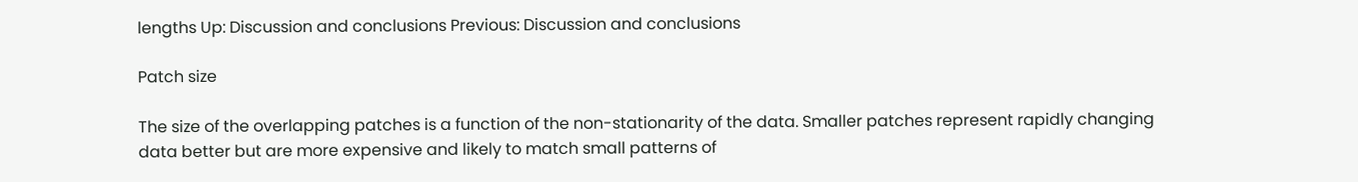lengths Up: Discussion and conclusions Previous: Discussion and conclusions

Patch size

The size of the overlapping patches is a function of the non-stationarity of the data. Smaller patches represent rapidly changing data better but are more expensive and likely to match small patterns of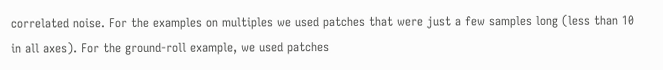correlated noise. For the examples on multiples we used patches that were just a few samples long (less than 10 in all axes). For the ground-roll example, we used patches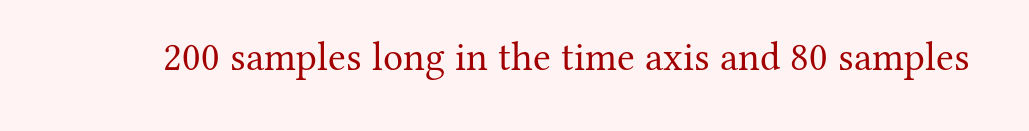200 samples long in the time axis and 80 samples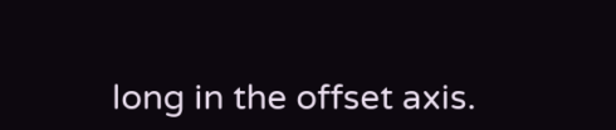long in the offset axis.